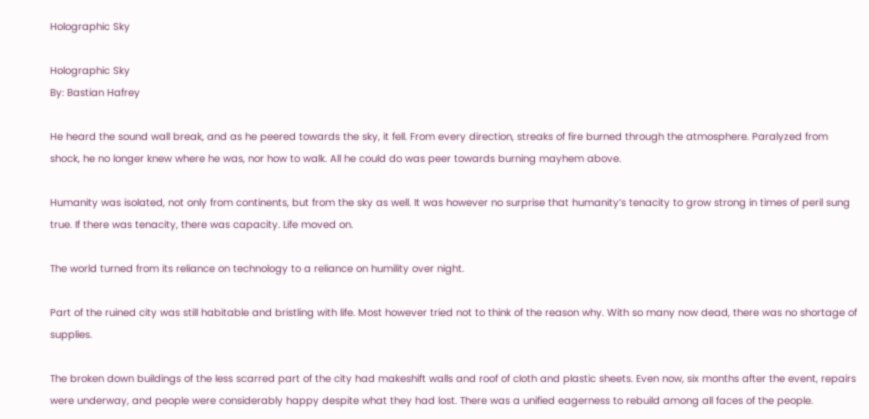Holographic Sky

Holographic Sky
By: Bastian Hafrey

He heard the sound wall break, and as he peered towards the sky, it fell. From every direction, streaks of fire burned through the atmosphere. Paralyzed from shock, he no longer knew where he was, nor how to walk. All he could do was peer towards burning mayhem above.

Humanity was isolated, not only from continents, but from the sky as well. It was however no surprise that humanity’s tenacity to grow strong in times of peril sung true. If there was tenacity, there was capacity. Life moved on.

The world turned from its reliance on technology to a reliance on humility over night.

Part of the ruined city was still habitable and bristling with life. Most however tried not to think of the reason why. With so many now dead, there was no shortage of supplies.

The broken down buildings of the less scarred part of the city had makeshift walls and roof of cloth and plastic sheets. Even now, six months after the event, repairs were underway, and people were considerably happy despite what they had lost. There was a unified eagerness to rebuild among all faces of the people.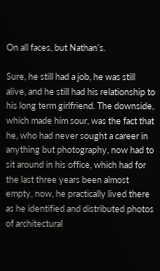On all faces, but Nathan’s.

Sure, he still had a job, he was still alive, and he still had his relationship to his long term girlfriend. The downside, which made him sour, was the fact that he, who had never sought a career in anything but photography, now had to sit around in his office, which had for the last three years been almost empty, now, he practically lived there as he identified and distributed photos of architectural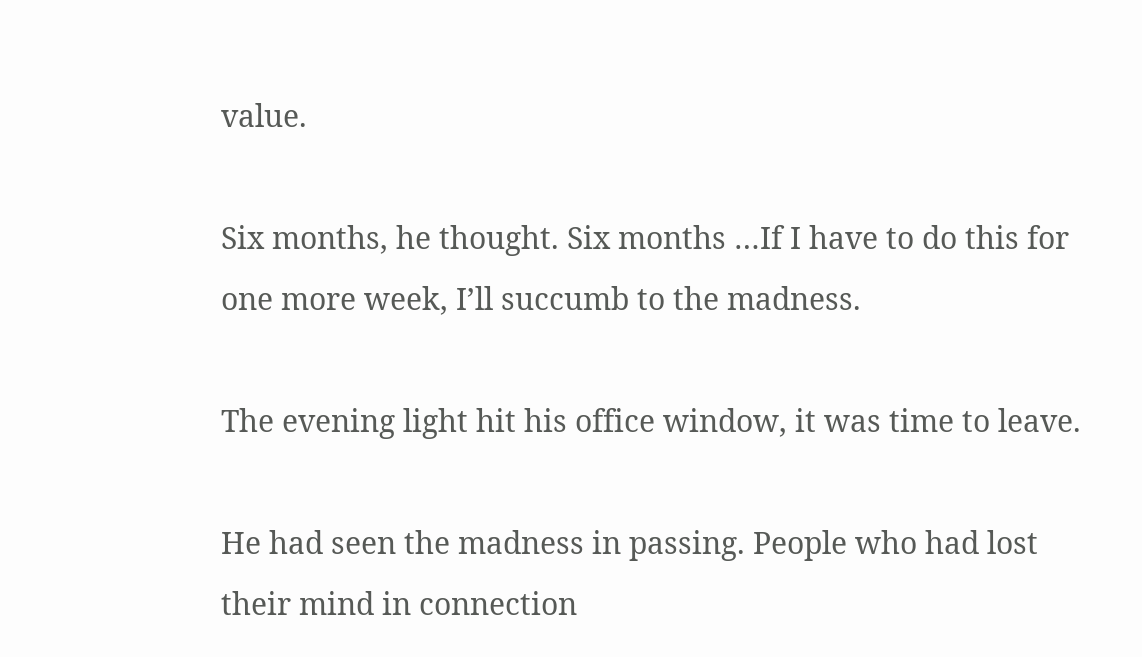value.

Six months, he thought. Six months …If I have to do this for one more week, I’ll succumb to the madness.

The evening light hit his office window, it was time to leave.

He had seen the madness in passing. People who had lost their mind in connection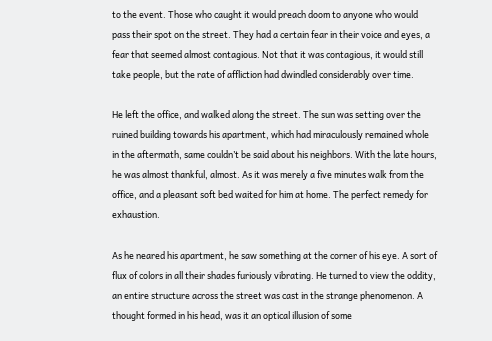to the event. Those who caught it would preach doom to anyone who would pass their spot on the street. They had a certain fear in their voice and eyes, a fear that seemed almost contagious. Not that it was contagious, it would still take people, but the rate of affliction had dwindled considerably over time.

He left the office, and walked along the street. The sun was setting over the ruined building towards his apartment, which had miraculously remained whole in the aftermath, same couldn’t be said about his neighbors. With the late hours, he was almost thankful, almost. As it was merely a five minutes walk from the office, and a pleasant soft bed waited for him at home. The perfect remedy for exhaustion.

As he neared his apartment, he saw something at the corner of his eye. A sort of flux of colors in all their shades furiously vibrating. He turned to view the oddity, an entire structure across the street was cast in the strange phenomenon. A thought formed in his head, was it an optical illusion of some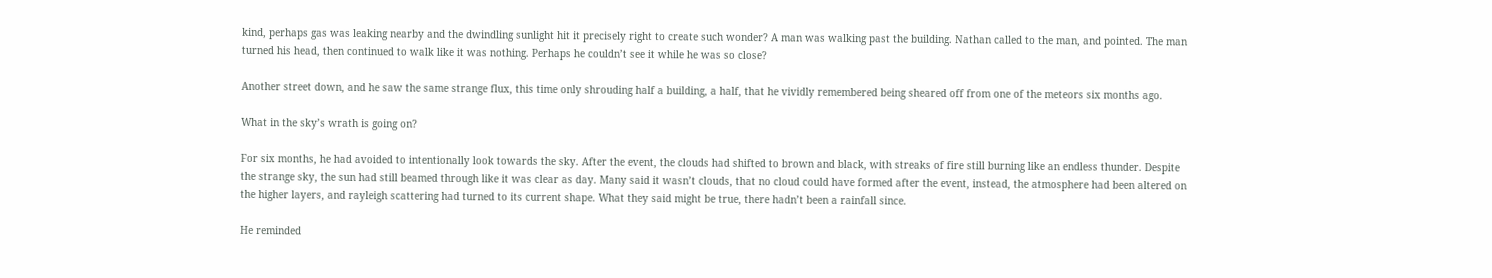kind, perhaps gas was leaking nearby and the dwindling sunlight hit it precisely right to create such wonder? A man was walking past the building. Nathan called to the man, and pointed. The man turned his head, then continued to walk like it was nothing. Perhaps he couldn’t see it while he was so close?

Another street down, and he saw the same strange flux, this time only shrouding half a building, a half, that he vividly remembered being sheared off from one of the meteors six months ago.

What in the sky’s wrath is going on?

For six months, he had avoided to intentionally look towards the sky. After the event, the clouds had shifted to brown and black, with streaks of fire still burning like an endless thunder. Despite the strange sky, the sun had still beamed through like it was clear as day. Many said it wasn’t clouds, that no cloud could have formed after the event, instead, the atmosphere had been altered on the higher layers, and rayleigh scattering had turned to its current shape. What they said might be true, there hadn’t been a rainfall since.

He reminded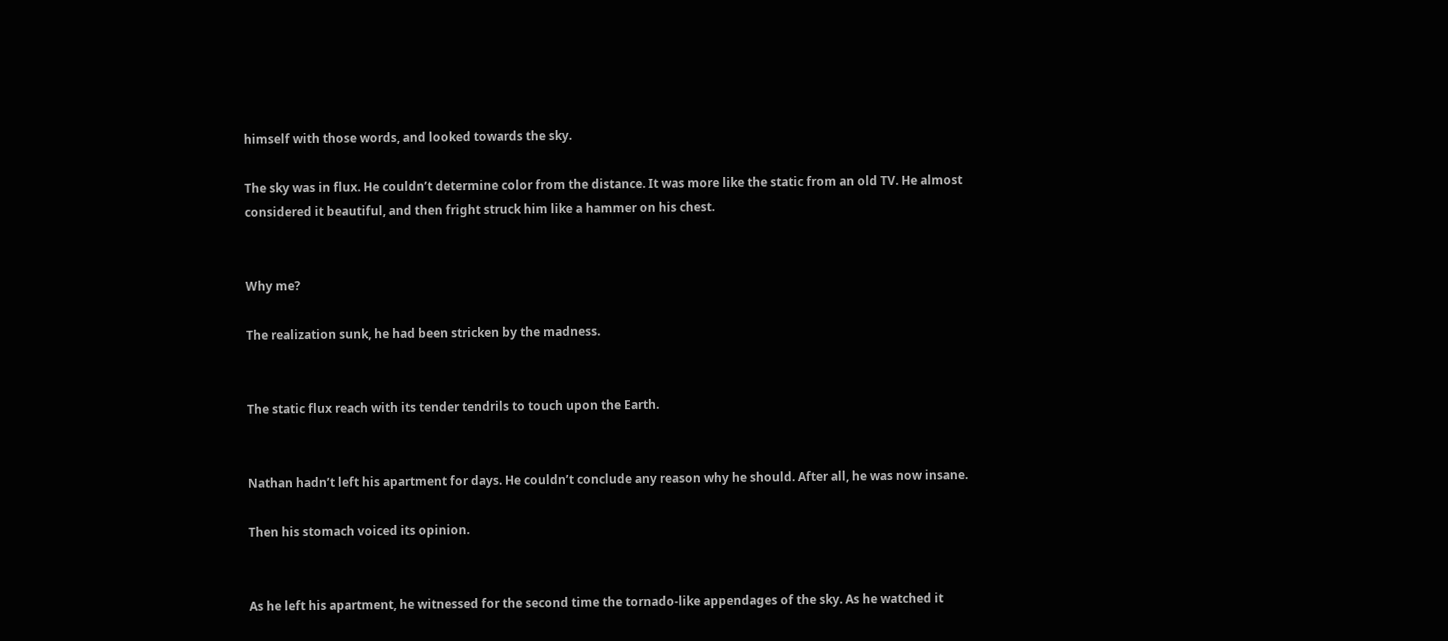himself with those words, and looked towards the sky.

The sky was in flux. He couldn’t determine color from the distance. It was more like the static from an old TV. He almost considered it beautiful, and then fright struck him like a hammer on his chest.


Why me?

The realization sunk, he had been stricken by the madness.


The static flux reach with its tender tendrils to touch upon the Earth.


Nathan hadn’t left his apartment for days. He couldn’t conclude any reason why he should. After all, he was now insane.

Then his stomach voiced its opinion.


As he left his apartment, he witnessed for the second time the tornado-like appendages of the sky. As he watched it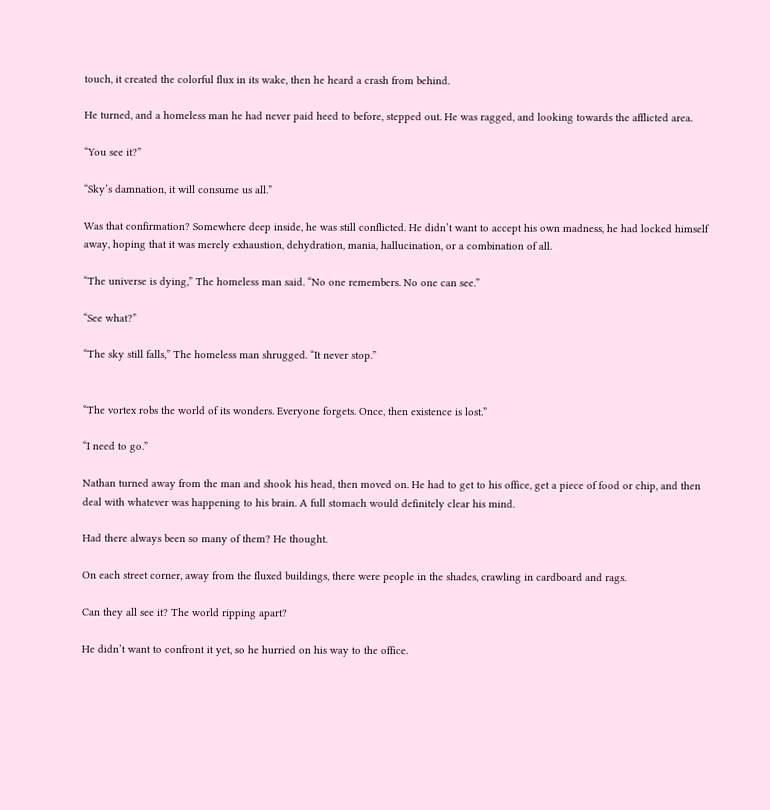touch, it created the colorful flux in its wake, then he heard a crash from behind.

He turned, and a homeless man he had never paid heed to before, stepped out. He was ragged, and looking towards the afflicted area.

“You see it?”

“Sky’s damnation, it will consume us all.”

Was that confirmation? Somewhere deep inside, he was still conflicted. He didn’t want to accept his own madness, he had locked himself away, hoping that it was merely exhaustion, dehydration, mania, hallucination, or a combination of all.

“The universe is dying,” The homeless man said. “No one remembers. No one can see.”

“See what?”

“The sky still falls,” The homeless man shrugged. “It never stop.”


“The vortex robs the world of its wonders. Everyone forgets. Once, then existence is lost.”

“I need to go.”

Nathan turned away from the man and shook his head, then moved on. He had to get to his office, get a piece of food or chip, and then deal with whatever was happening to his brain. A full stomach would definitely clear his mind.

Had there always been so many of them? He thought.

On each street corner, away from the fluxed buildings, there were people in the shades, crawling in cardboard and rags.

Can they all see it? The world ripping apart?

He didn’t want to confront it yet, so he hurried on his way to the office.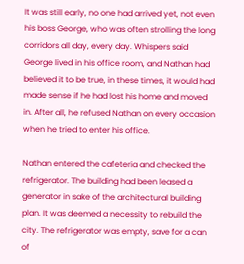It was still early, no one had arrived yet, not even his boss George, who was often strolling the long corridors all day, every day. Whispers said George lived in his office room, and Nathan had believed it to be true, in these times, it would had made sense if he had lost his home and moved in. After all, he refused Nathan on every occasion when he tried to enter his office.

Nathan entered the cafeteria and checked the refrigerator. The building had been leased a generator in sake of the architectural building plan. It was deemed a necessity to rebuild the city. The refrigerator was empty, save for a can of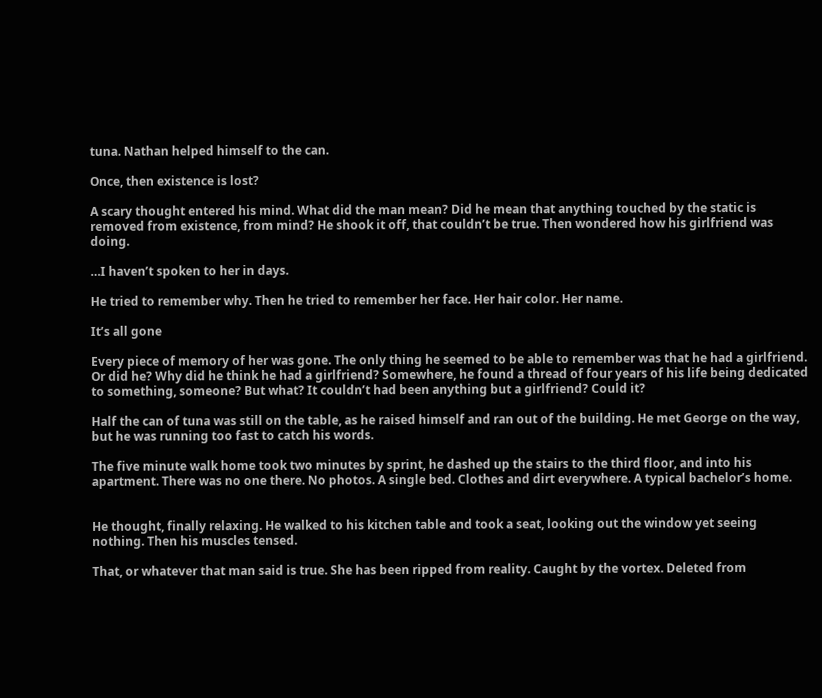tuna. Nathan helped himself to the can.

Once, then existence is lost?

A scary thought entered his mind. What did the man mean? Did he mean that anything touched by the static is removed from existence, from mind? He shook it off, that couldn’t be true. Then wondered how his girlfriend was doing.

…I haven’t spoken to her in days.

He tried to remember why. Then he tried to remember her face. Her hair color. Her name.

It’s all gone

Every piece of memory of her was gone. The only thing he seemed to be able to remember was that he had a girlfriend. Or did he? Why did he think he had a girlfriend? Somewhere, he found a thread of four years of his life being dedicated to something, someone? But what? It couldn’t had been anything but a girlfriend? Could it?

Half the can of tuna was still on the table, as he raised himself and ran out of the building. He met George on the way, but he was running too fast to catch his words.

The five minute walk home took two minutes by sprint, he dashed up the stairs to the third floor, and into his apartment. There was no one there. No photos. A single bed. Clothes and dirt everywhere. A typical bachelor’s home.


He thought, finally relaxing. He walked to his kitchen table and took a seat, looking out the window yet seeing nothing. Then his muscles tensed.

That, or whatever that man said is true. She has been ripped from reality. Caught by the vortex. Deleted from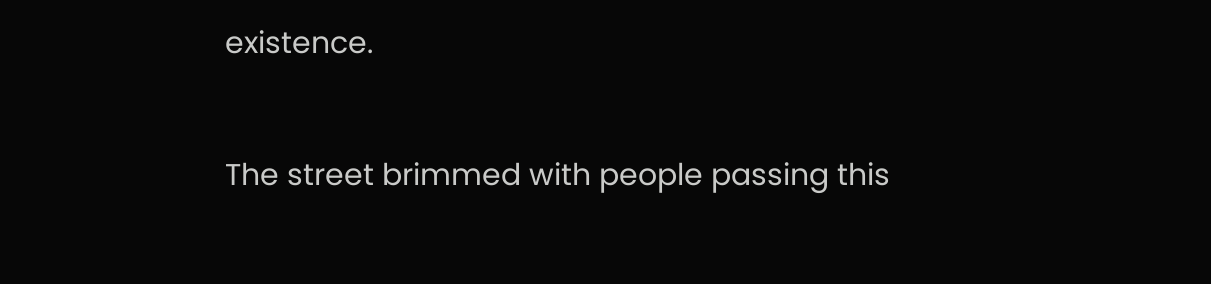existence.


The street brimmed with people passing this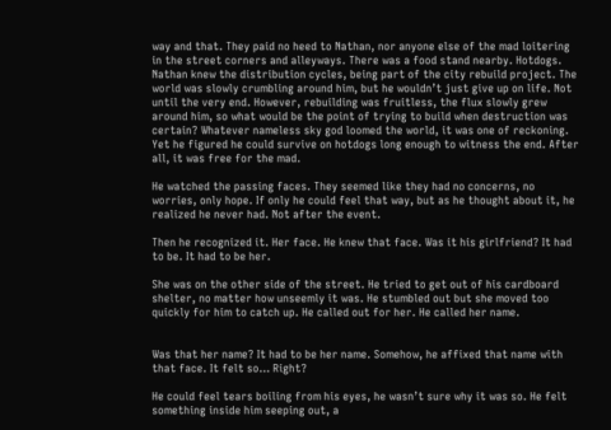way and that. They paid no heed to Nathan, nor anyone else of the mad loitering in the street corners and alleyways. There was a food stand nearby. Hotdogs. Nathan knew the distribution cycles, being part of the city rebuild project. The world was slowly crumbling around him, but he wouldn’t just give up on life. Not until the very end. However, rebuilding was fruitless, the flux slowly grew around him, so what would be the point of trying to build when destruction was certain? Whatever nameless sky god loomed the world, it was one of reckoning. Yet he figured he could survive on hotdogs long enough to witness the end. After all, it was free for the mad.

He watched the passing faces. They seemed like they had no concerns, no worries, only hope. If only he could feel that way, but as he thought about it, he realized he never had. Not after the event.

Then he recognized it. Her face. He knew that face. Was it his girlfriend? It had to be. It had to be her.

She was on the other side of the street. He tried to get out of his cardboard shelter, no matter how unseemly it was. He stumbled out but she moved too quickly for him to catch up. He called out for her. He called her name.


Was that her name? It had to be her name. Somehow, he affixed that name with that face. It felt so… Right?

He could feel tears boiling from his eyes, he wasn’t sure why it was so. He felt something inside him seeping out, a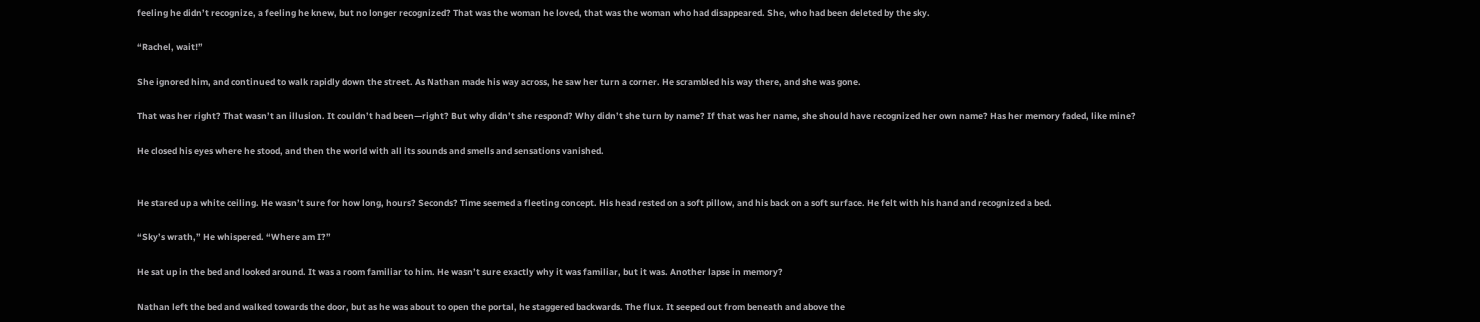feeling he didn’t recognize, a feeling he knew, but no longer recognized? That was the woman he loved, that was the woman who had disappeared. She, who had been deleted by the sky.

“Rachel, wait!”

She ignored him, and continued to walk rapidly down the street. As Nathan made his way across, he saw her turn a corner. He scrambled his way there, and she was gone.

That was her right? That wasn’t an illusion. It couldn’t had been—right? But why didn’t she respond? Why didn’t she turn by name? If that was her name, she should have recognized her own name? Has her memory faded, like mine?

He closed his eyes where he stood, and then the world with all its sounds and smells and sensations vanished.


He stared up a white ceiling. He wasn’t sure for how long, hours? Seconds? Time seemed a fleeting concept. His head rested on a soft pillow, and his back on a soft surface. He felt with his hand and recognized a bed.

“Sky’s wrath,” He whispered. “Where am I?”

He sat up in the bed and looked around. It was a room familiar to him. He wasn’t sure exactly why it was familiar, but it was. Another lapse in memory?

Nathan left the bed and walked towards the door, but as he was about to open the portal, he staggered backwards. The flux. It seeped out from beneath and above the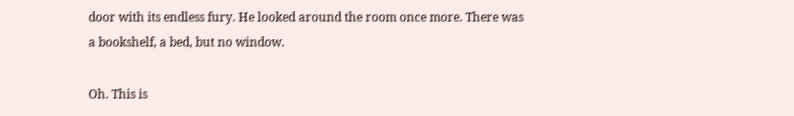door with its endless fury. He looked around the room once more. There was a bookshelf, a bed, but no window.

Oh. This is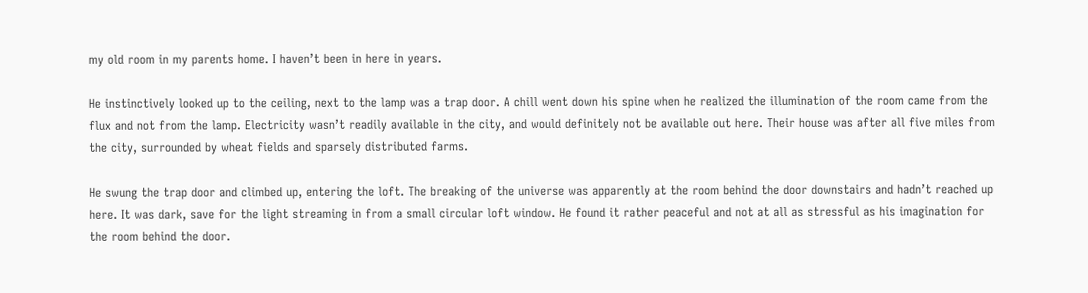my old room in my parents home. I haven’t been in here in years.

He instinctively looked up to the ceiling, next to the lamp was a trap door. A chill went down his spine when he realized the illumination of the room came from the flux and not from the lamp. Electricity wasn’t readily available in the city, and would definitely not be available out here. Their house was after all five miles from the city, surrounded by wheat fields and sparsely distributed farms.

He swung the trap door and climbed up, entering the loft. The breaking of the universe was apparently at the room behind the door downstairs and hadn’t reached up here. It was dark, save for the light streaming in from a small circular loft window. He found it rather peaceful and not at all as stressful as his imagination for the room behind the door.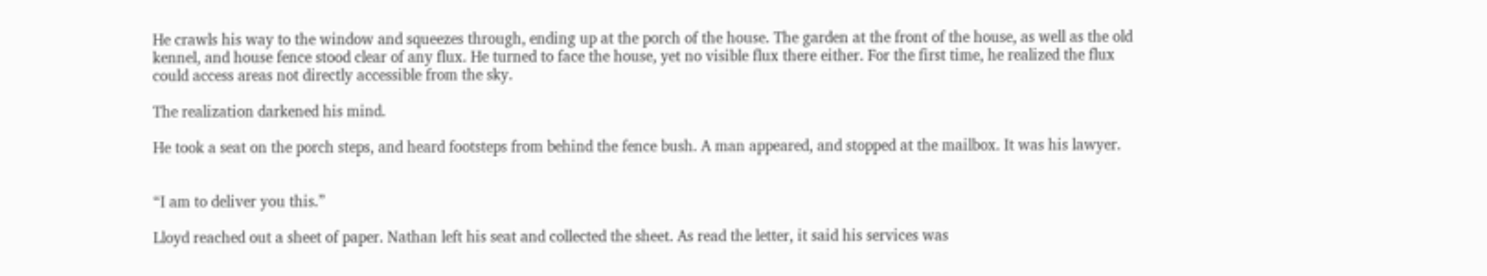He crawls his way to the window and squeezes through, ending up at the porch of the house. The garden at the front of the house, as well as the old kennel, and house fence stood clear of any flux. He turned to face the house, yet no visible flux there either. For the first time, he realized the flux could access areas not directly accessible from the sky.

The realization darkened his mind.

He took a seat on the porch steps, and heard footsteps from behind the fence bush. A man appeared, and stopped at the mailbox. It was his lawyer.


“I am to deliver you this.”

Lloyd reached out a sheet of paper. Nathan left his seat and collected the sheet. As read the letter, it said his services was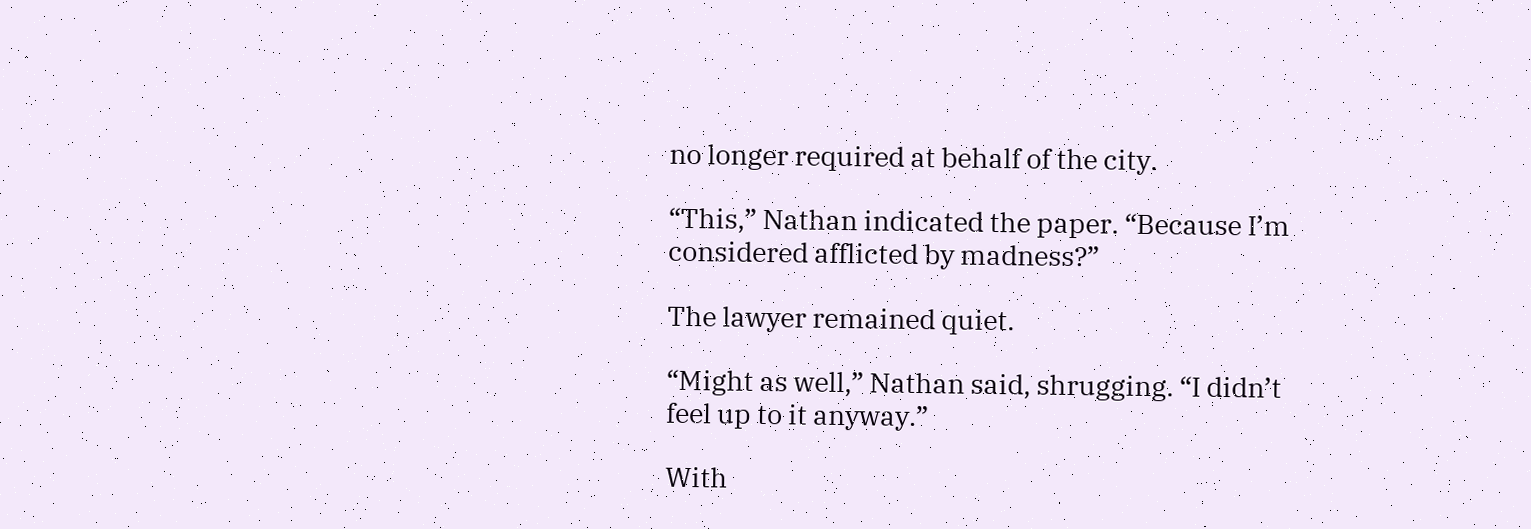no longer required at behalf of the city.

“This,” Nathan indicated the paper. “Because I’m considered afflicted by madness?”

The lawyer remained quiet.

“Might as well,” Nathan said, shrugging. “I didn’t feel up to it anyway.”

With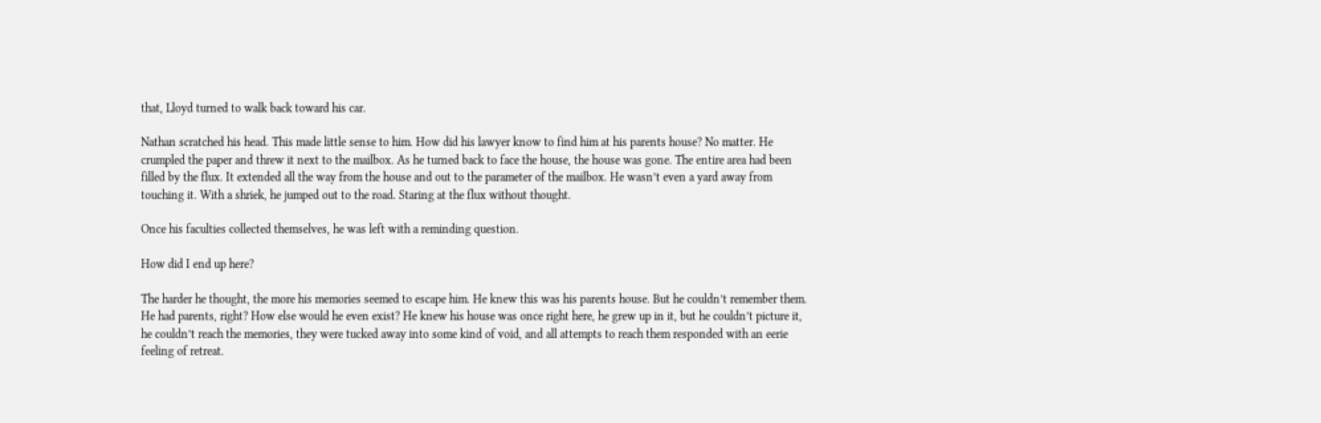that, Lloyd turned to walk back toward his car.

Nathan scratched his head. This made little sense to him. How did his lawyer know to find him at his parents house? No matter. He crumpled the paper and threw it next to the mailbox. As he turned back to face the house, the house was gone. The entire area had been filled by the flux. It extended all the way from the house and out to the parameter of the mailbox. He wasn’t even a yard away from touching it. With a shriek, he jumped out to the road. Staring at the flux without thought.

Once his faculties collected themselves, he was left with a reminding question.

How did I end up here?

The harder he thought, the more his memories seemed to escape him. He knew this was his parents house. But he couldn’t remember them. He had parents, right? How else would he even exist? He knew his house was once right here, he grew up in it, but he couldn’t picture it, he couldn’t reach the memories, they were tucked away into some kind of void, and all attempts to reach them responded with an eerie feeling of retreat.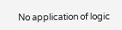No application of logic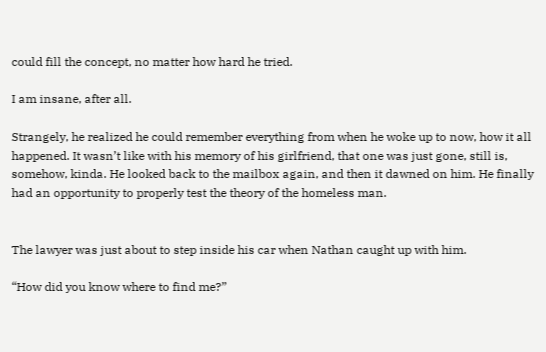could fill the concept, no matter how hard he tried.

I am insane, after all.

Strangely, he realized he could remember everything from when he woke up to now, how it all happened. It wasn’t like with his memory of his girlfriend, that one was just gone, still is, somehow, kinda. He looked back to the mailbox again, and then it dawned on him. He finally had an opportunity to properly test the theory of the homeless man.


The lawyer was just about to step inside his car when Nathan caught up with him.

“How did you know where to find me?”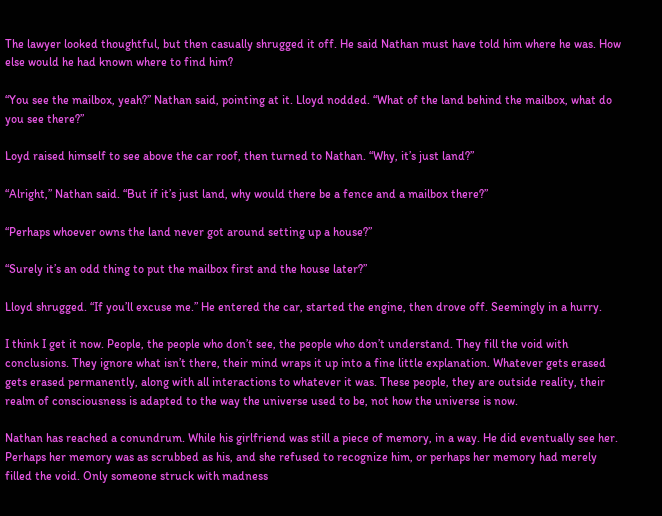The lawyer looked thoughtful, but then casually shrugged it off. He said Nathan must have told him where he was. How else would he had known where to find him?

“You see the mailbox, yeah?” Nathan said, pointing at it. Lloyd nodded. “What of the land behind the mailbox, what do you see there?”

Loyd raised himself to see above the car roof, then turned to Nathan. “Why, it’s just land?”

“Alright,” Nathan said. “But if it’s just land, why would there be a fence and a mailbox there?”

“Perhaps whoever owns the land never got around setting up a house?”

“Surely it’s an odd thing to put the mailbox first and the house later?”

Lloyd shrugged. “If you’ll excuse me.” He entered the car, started the engine, then drove off. Seemingly in a hurry.

I think I get it now. People, the people who don’t see, the people who don’t understand. They fill the void with conclusions. They ignore what isn’t there, their mind wraps it up into a fine little explanation. Whatever gets erased gets erased permanently, along with all interactions to whatever it was. These people, they are outside reality, their realm of consciousness is adapted to the way the universe used to be, not how the universe is now.

Nathan has reached a conundrum. While his girlfriend was still a piece of memory, in a way. He did eventually see her. Perhaps her memory was as scrubbed as his, and she refused to recognize him, or perhaps her memory had merely filled the void. Only someone struck with madness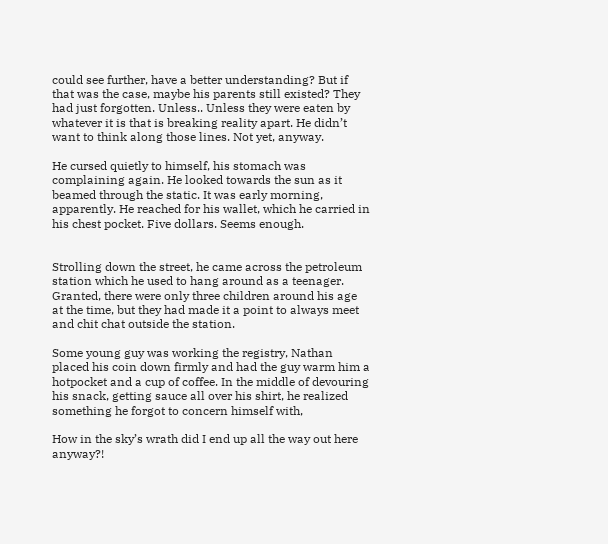could see further, have a better understanding? But if that was the case, maybe his parents still existed? They had just forgotten. Unless.. Unless they were eaten by whatever it is that is breaking reality apart. He didn’t want to think along those lines. Not yet, anyway.

He cursed quietly to himself, his stomach was complaining again. He looked towards the sun as it beamed through the static. It was early morning, apparently. He reached for his wallet, which he carried in his chest pocket. Five dollars. Seems enough.


Strolling down the street, he came across the petroleum station which he used to hang around as a teenager. Granted, there were only three children around his age at the time, but they had made it a point to always meet and chit chat outside the station.

Some young guy was working the registry, Nathan placed his coin down firmly and had the guy warm him a hotpocket and a cup of coffee. In the middle of devouring his snack, getting sauce all over his shirt, he realized something he forgot to concern himself with,

How in the sky’s wrath did I end up all the way out here anyway?!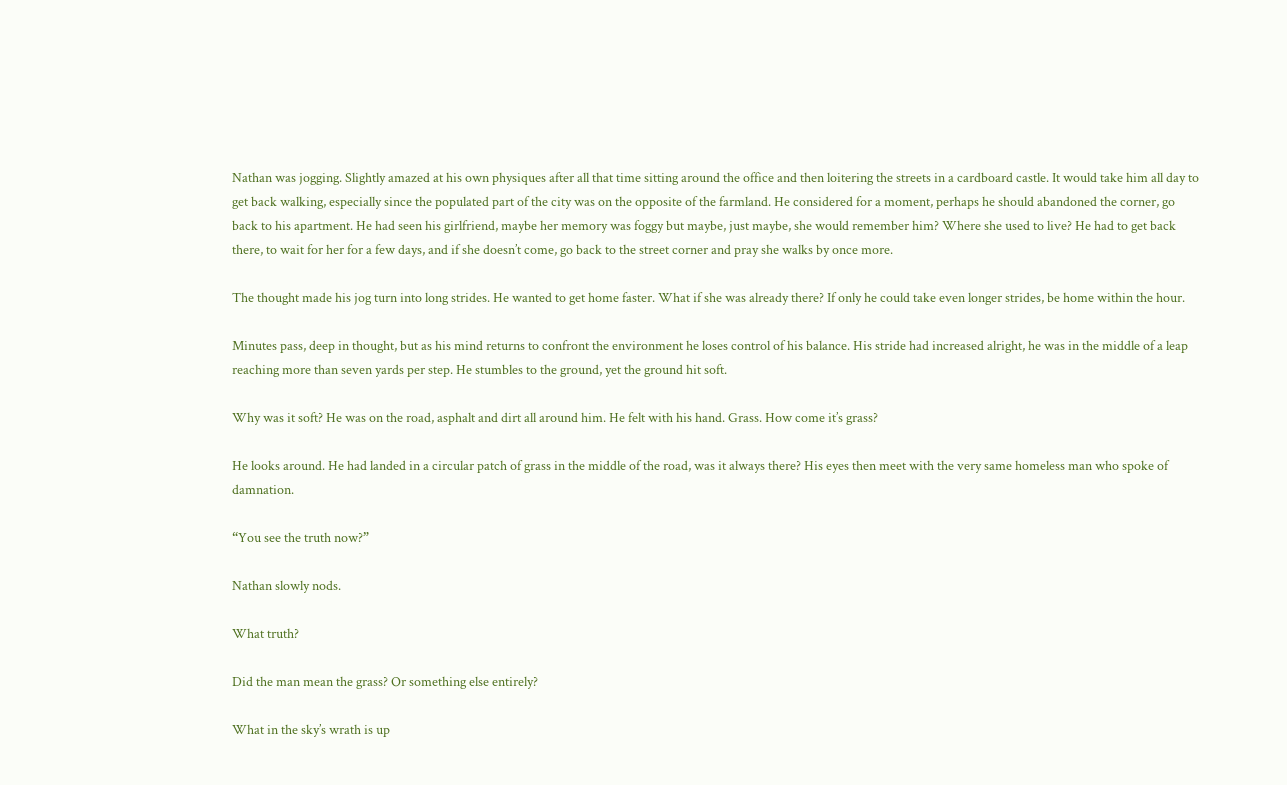Nathan was jogging. Slightly amazed at his own physiques after all that time sitting around the office and then loitering the streets in a cardboard castle. It would take him all day to get back walking, especially since the populated part of the city was on the opposite of the farmland. He considered for a moment, perhaps he should abandoned the corner, go back to his apartment. He had seen his girlfriend, maybe her memory was foggy but maybe, just maybe, she would remember him? Where she used to live? He had to get back there, to wait for her for a few days, and if she doesn’t come, go back to the street corner and pray she walks by once more.

The thought made his jog turn into long strides. He wanted to get home faster. What if she was already there? If only he could take even longer strides, be home within the hour.

Minutes pass, deep in thought, but as his mind returns to confront the environment he loses control of his balance. His stride had increased alright, he was in the middle of a leap reaching more than seven yards per step. He stumbles to the ground, yet the ground hit soft.

Why was it soft? He was on the road, asphalt and dirt all around him. He felt with his hand. Grass. How come it’s grass?

He looks around. He had landed in a circular patch of grass in the middle of the road, was it always there? His eyes then meet with the very same homeless man who spoke of damnation.

“You see the truth now?”

Nathan slowly nods.

What truth?

Did the man mean the grass? Or something else entirely?

What in the sky’s wrath is up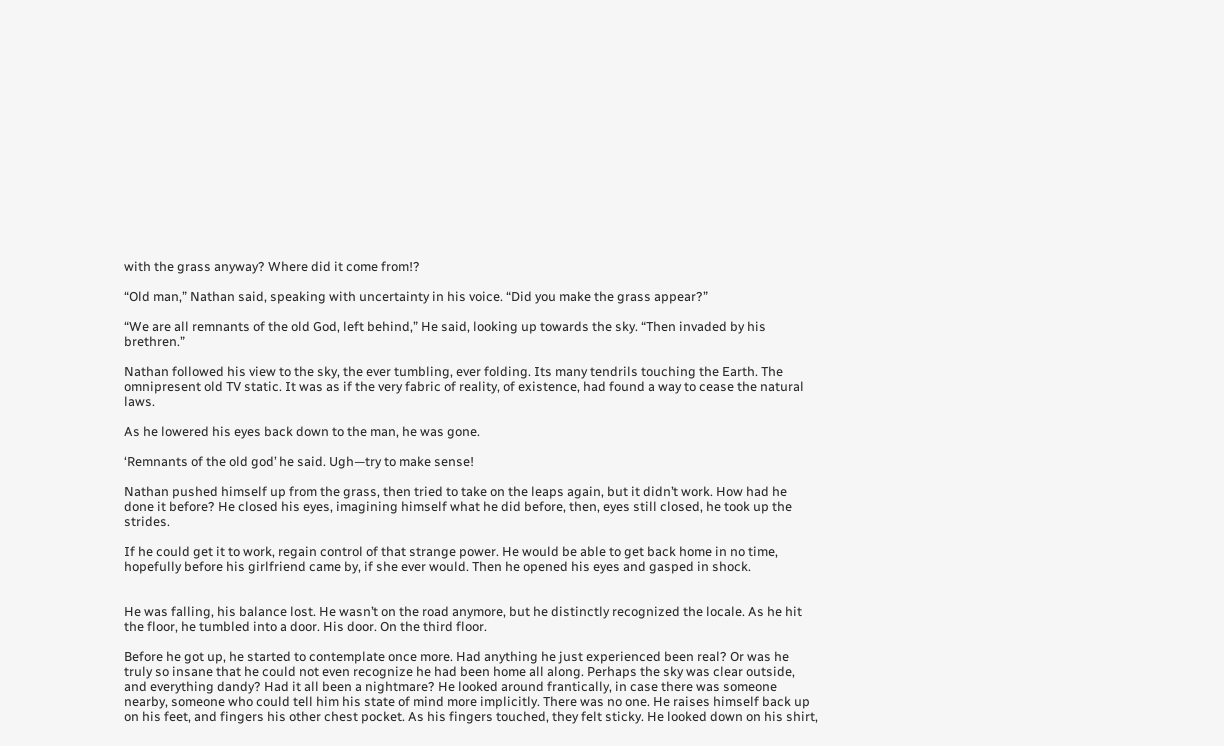with the grass anyway? Where did it come from!?

“Old man,” Nathan said, speaking with uncertainty in his voice. “Did you make the grass appear?”

“We are all remnants of the old God, left behind,” He said, looking up towards the sky. “Then invaded by his brethren.”

Nathan followed his view to the sky, the ever tumbling, ever folding. Its many tendrils touching the Earth. The omnipresent old TV static. It was as if the very fabric of reality, of existence, had found a way to cease the natural laws.

As he lowered his eyes back down to the man, he was gone.

‘Remnants of the old god’ he said. Ugh—try to make sense!

Nathan pushed himself up from the grass, then tried to take on the leaps again, but it didn’t work. How had he done it before? He closed his eyes, imagining himself what he did before, then, eyes still closed, he took up the strides.

If he could get it to work, regain control of that strange power. He would be able to get back home in no time, hopefully before his girlfriend came by, if she ever would. Then he opened his eyes and gasped in shock.


He was falling, his balance lost. He wasn’t on the road anymore, but he distinctly recognized the locale. As he hit the floor, he tumbled into a door. His door. On the third floor.

Before he got up, he started to contemplate once more. Had anything he just experienced been real? Or was he truly so insane that he could not even recognize he had been home all along. Perhaps the sky was clear outside, and everything dandy? Had it all been a nightmare? He looked around frantically, in case there was someone nearby, someone who could tell him his state of mind more implicitly. There was no one. He raises himself back up on his feet, and fingers his other chest pocket. As his fingers touched, they felt sticky. He looked down on his shirt,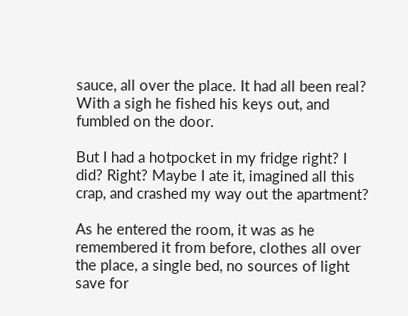sauce, all over the place. It had all been real? With a sigh he fished his keys out, and fumbled on the door.

But I had a hotpocket in my fridge right? I did? Right? Maybe I ate it, imagined all this crap, and crashed my way out the apartment?

As he entered the room, it was as he remembered it from before, clothes all over the place, a single bed, no sources of light save for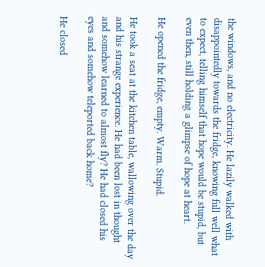the windows, and no electricity. He lazily walked with disappointedly towards the fridge, knowing full well what to expect, telling himself that hope would be stupid, but even then, still holding a glimpse of hope at heart.

He opened the fridge, empty. Warm. Stupid.

He took a seat at the kitchen table, wallowing over the day and his strange experience. He had been lost in thought and somehow learned to almost fly? He had closed his eyes and somehow teleported back home?

He closed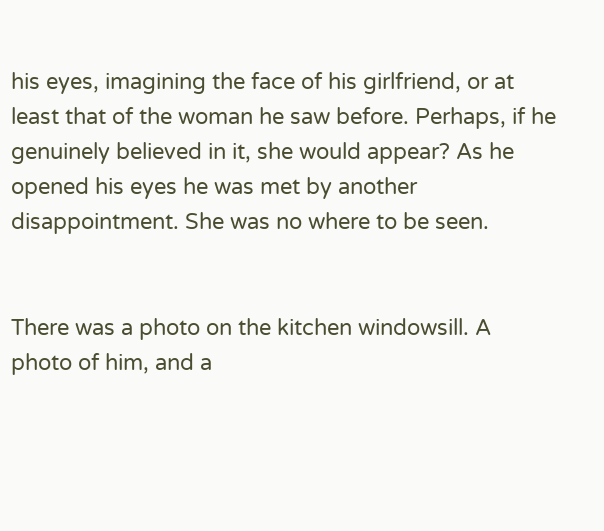his eyes, imagining the face of his girlfriend, or at least that of the woman he saw before. Perhaps, if he genuinely believed in it, she would appear? As he opened his eyes he was met by another disappointment. She was no where to be seen.


There was a photo on the kitchen windowsill. A photo of him, and a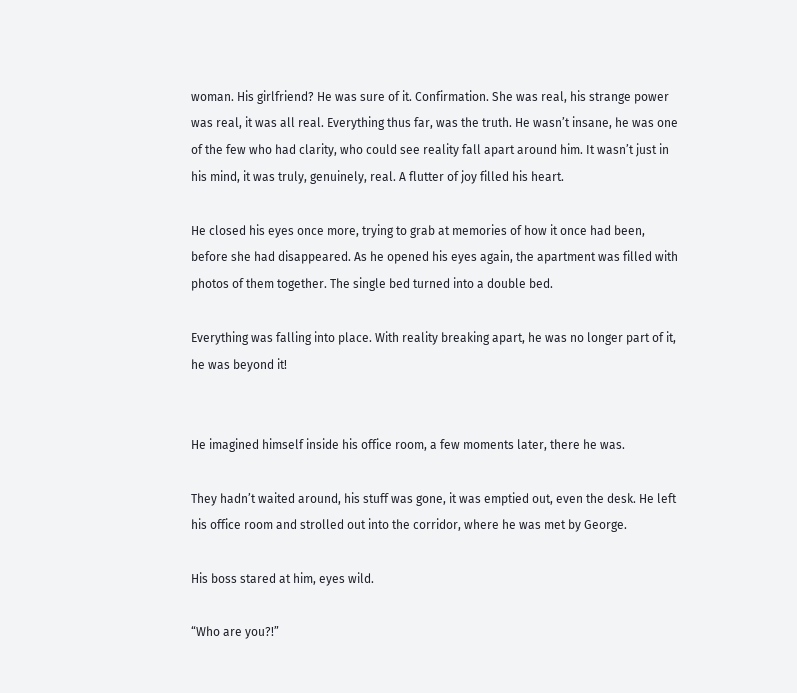woman. His girlfriend? He was sure of it. Confirmation. She was real, his strange power was real, it was all real. Everything thus far, was the truth. He wasn’t insane, he was one of the few who had clarity, who could see reality fall apart around him. It wasn’t just in his mind, it was truly, genuinely, real. A flutter of joy filled his heart.

He closed his eyes once more, trying to grab at memories of how it once had been, before she had disappeared. As he opened his eyes again, the apartment was filled with photos of them together. The single bed turned into a double bed.

Everything was falling into place. With reality breaking apart, he was no longer part of it, he was beyond it!


He imagined himself inside his office room, a few moments later, there he was.

They hadn’t waited around, his stuff was gone, it was emptied out, even the desk. He left his office room and strolled out into the corridor, where he was met by George.

His boss stared at him, eyes wild.

“Who are you?!”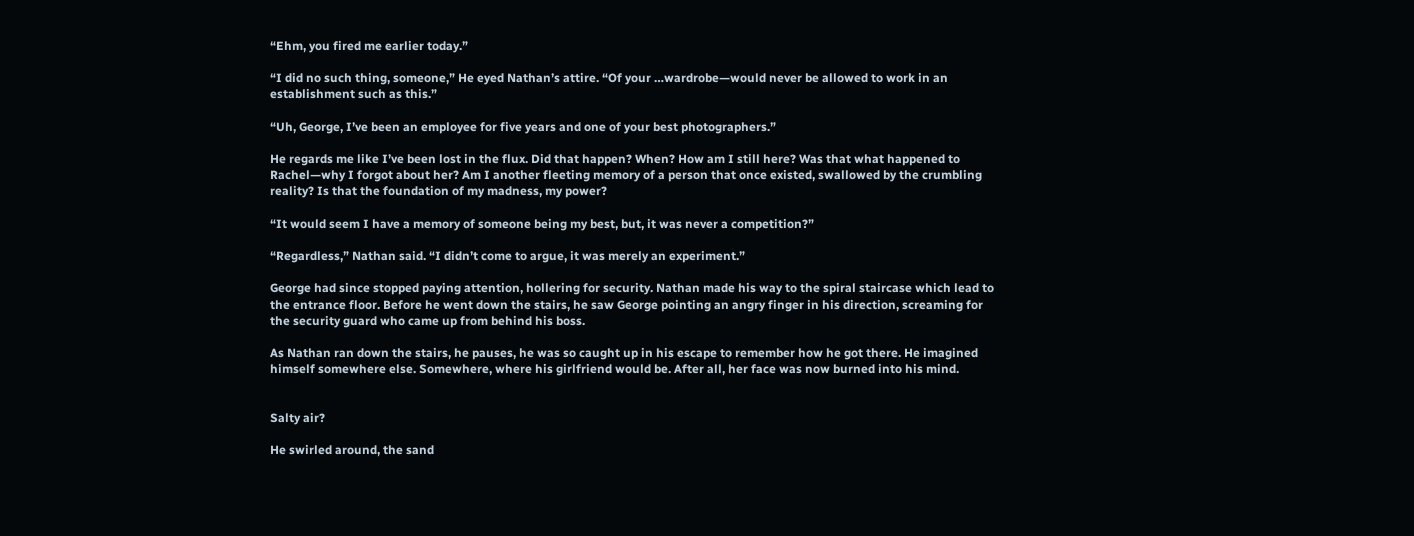“Ehm, you fired me earlier today.”

“I did no such thing, someone,” He eyed Nathan’s attire. “Of your …wardrobe—would never be allowed to work in an establishment such as this.”

“Uh, George, I’ve been an employee for five years and one of your best photographers.”

He regards me like I’ve been lost in the flux. Did that happen? When? How am I still here? Was that what happened to Rachel—why I forgot about her? Am I another fleeting memory of a person that once existed, swallowed by the crumbling reality? Is that the foundation of my madness, my power?

“It would seem I have a memory of someone being my best, but, it was never a competition?”

“Regardless,” Nathan said. “I didn’t come to argue, it was merely an experiment.”

George had since stopped paying attention, hollering for security. Nathan made his way to the spiral staircase which lead to the entrance floor. Before he went down the stairs, he saw George pointing an angry finger in his direction, screaming for the security guard who came up from behind his boss.

As Nathan ran down the stairs, he pauses, he was so caught up in his escape to remember how he got there. He imagined himself somewhere else. Somewhere, where his girlfriend would be. After all, her face was now burned into his mind.


Salty air?

He swirled around, the sand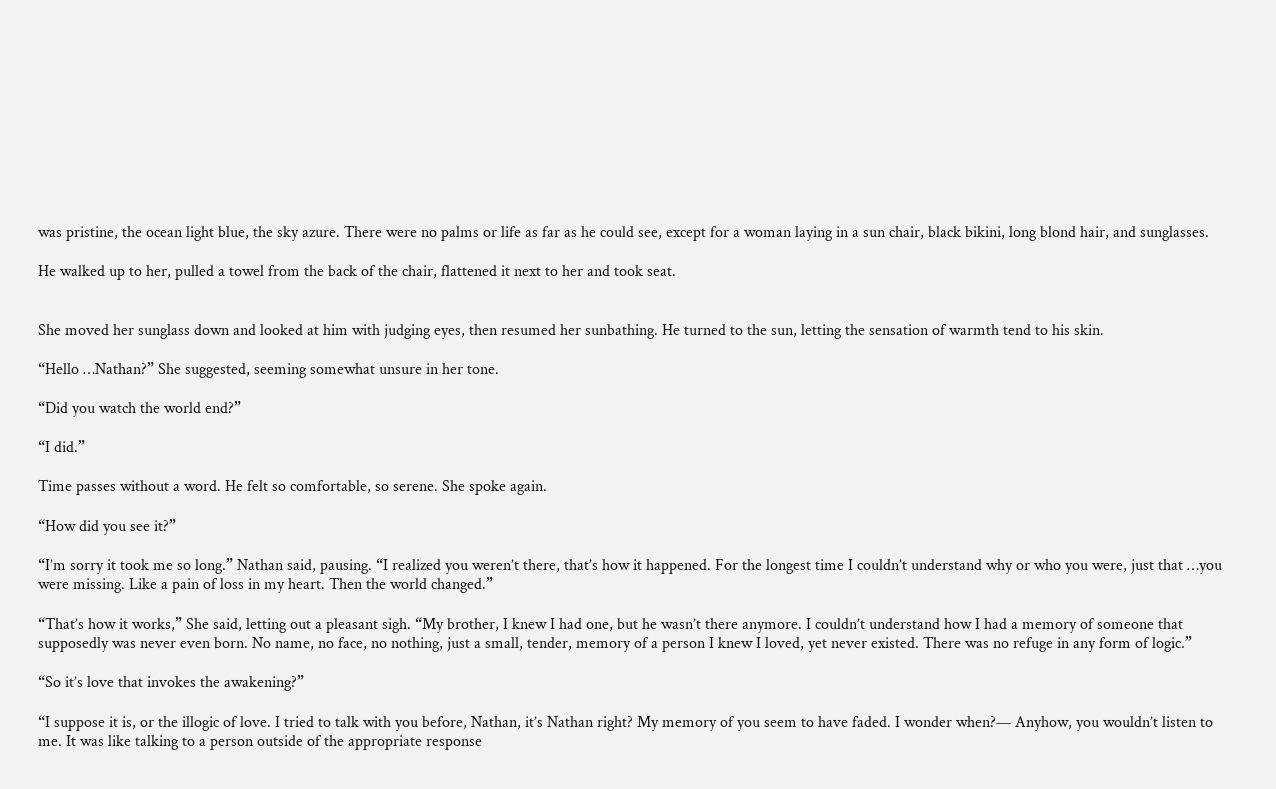was pristine, the ocean light blue, the sky azure. There were no palms or life as far as he could see, except for a woman laying in a sun chair, black bikini, long blond hair, and sunglasses.

He walked up to her, pulled a towel from the back of the chair, flattened it next to her and took seat.


She moved her sunglass down and looked at him with judging eyes, then resumed her sunbathing. He turned to the sun, letting the sensation of warmth tend to his skin.

“Hello …Nathan?” She suggested, seeming somewhat unsure in her tone.

“Did you watch the world end?”

“I did.”

Time passes without a word. He felt so comfortable, so serene. She spoke again.

“How did you see it?”

“I’m sorry it took me so long.” Nathan said, pausing. “I realized you weren’t there, that’s how it happened. For the longest time I couldn’t understand why or who you were, just that …you were missing. Like a pain of loss in my heart. Then the world changed.”

“That’s how it works,” She said, letting out a pleasant sigh. “My brother, I knew I had one, but he wasn’t there anymore. I couldn’t understand how I had a memory of someone that supposedly was never even born. No name, no face, no nothing, just a small, tender, memory of a person I knew I loved, yet never existed. There was no refuge in any form of logic.”

“So it’s love that invokes the awakening?”

“I suppose it is, or the illogic of love. I tried to talk with you before, Nathan, it’s Nathan right? My memory of you seem to have faded. I wonder when?— Anyhow, you wouldn’t listen to me. It was like talking to a person outside of the appropriate response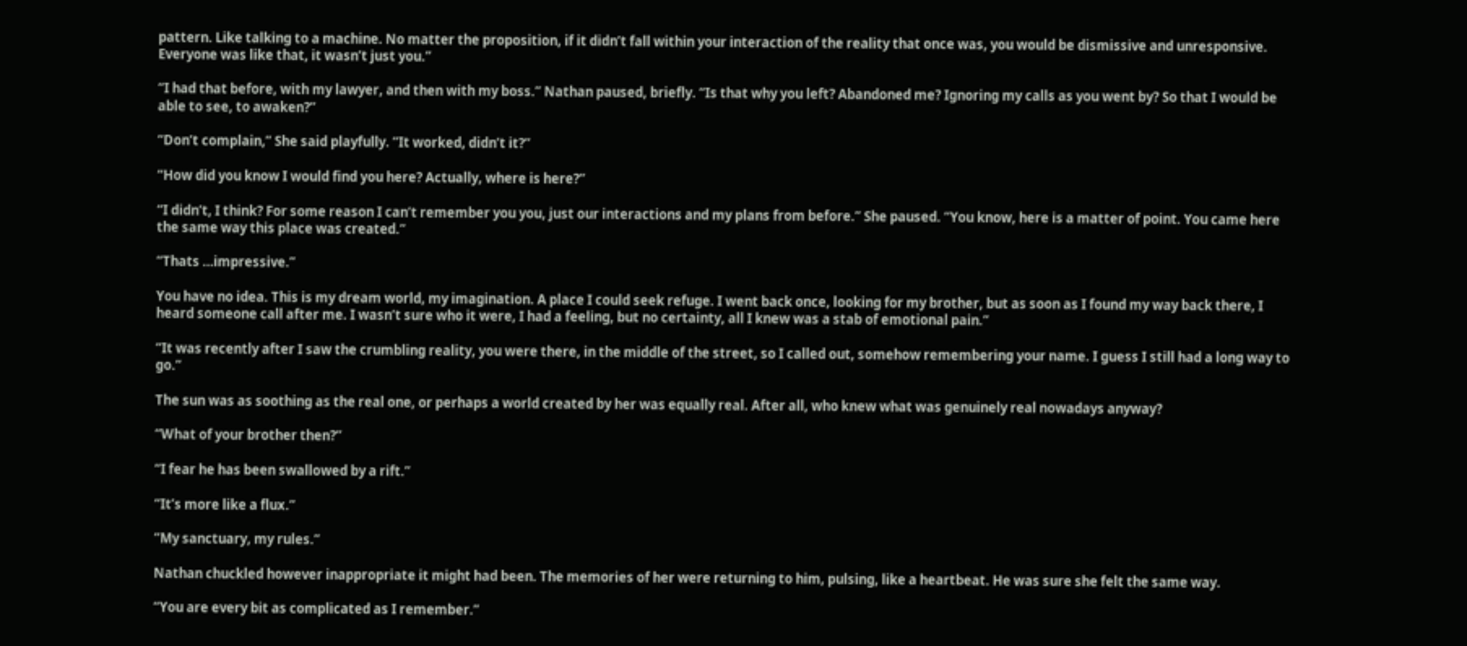pattern. Like talking to a machine. No matter the proposition, if it didn’t fall within your interaction of the reality that once was, you would be dismissive and unresponsive. Everyone was like that, it wasn’t just you.”

“I had that before, with my lawyer, and then with my boss.” Nathan paused, briefly. “Is that why you left? Abandoned me? Ignoring my calls as you went by? So that I would be able to see, to awaken?”

“Don’t complain,” She said playfully. “It worked, didn’t it?”

“How did you know I would find you here? Actually, where is here?”

“I didn’t, I think? For some reason I can’t remember you you, just our interactions and my plans from before.” She paused. “You know, here is a matter of point. You came here the same way this place was created.”

“Thats …impressive.”

You have no idea. This is my dream world, my imagination. A place I could seek refuge. I went back once, looking for my brother, but as soon as I found my way back there, I heard someone call after me. I wasn’t sure who it were, I had a feeling, but no certainty, all I knew was a stab of emotional pain.”

“It was recently after I saw the crumbling reality, you were there, in the middle of the street, so I called out, somehow remembering your name. I guess I still had a long way to go.”

The sun was as soothing as the real one, or perhaps a world created by her was equally real. After all, who knew what was genuinely real nowadays anyway?

“What of your brother then?”

“I fear he has been swallowed by a rift.”

“It’s more like a flux.”

“My sanctuary, my rules.”

Nathan chuckled however inappropriate it might had been. The memories of her were returning to him, pulsing, like a heartbeat. He was sure she felt the same way.

“You are every bit as complicated as I remember.”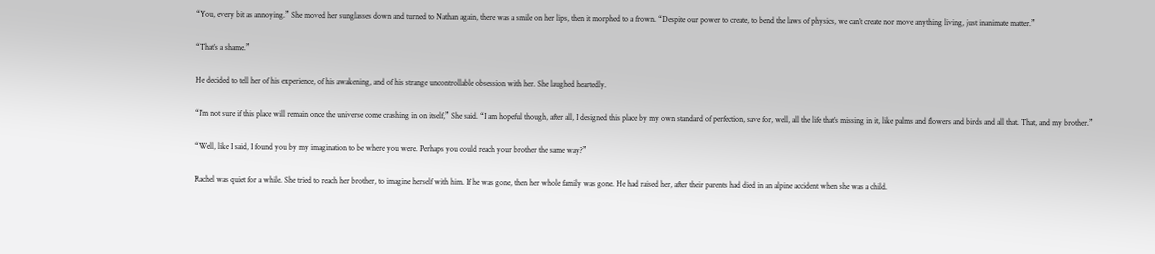“You, every bit as annoying.” She moved her sunglasses down and turned to Nathan again, there was a smile on her lips, then it morphed to a frown. “Despite our power to create, to bend the laws of physics, we can’t create nor move anything living, just inanimate matter.”

“That’s a shame.”

He decided to tell her of his experience, of his awakening, and of his strange uncontrollable obsession with her. She laughed heartedly.

“I’m not sure if this place will remain once the universe come crashing in on itself,” She said. “I am hopeful though, after all, I designed this place by my own standard of perfection, save for, well, all the life that’s missing in it, like palms and flowers and birds and all that. That, and my brother.”

“Well, like I said, I found you by my imagination to be where you were. Perhaps you could reach your brother the same way?”

Rachel was quiet for a while. She tried to reach her brother, to imagine herself with him. If he was gone, then her whole family was gone. He had raised her, after their parents had died in an alpine accident when she was a child.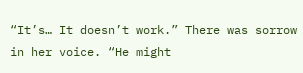“It’s… It doesn’t work.” There was sorrow in her voice. “He might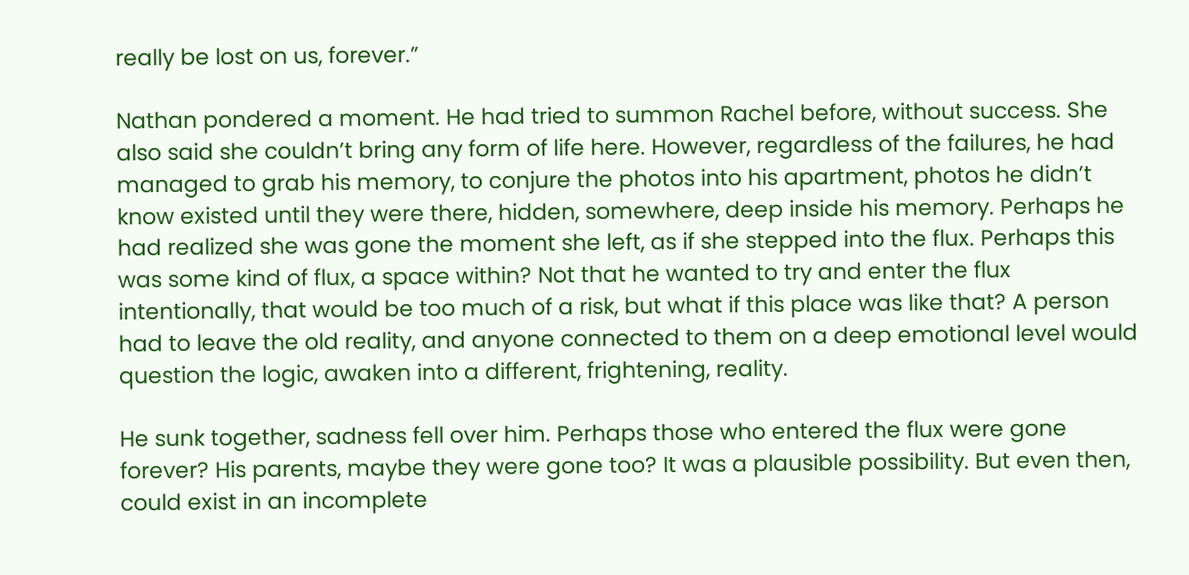really be lost on us, forever.”

Nathan pondered a moment. He had tried to summon Rachel before, without success. She also said she couldn’t bring any form of life here. However, regardless of the failures, he had managed to grab his memory, to conjure the photos into his apartment, photos he didn’t know existed until they were there, hidden, somewhere, deep inside his memory. Perhaps he had realized she was gone the moment she left, as if she stepped into the flux. Perhaps this was some kind of flux, a space within? Not that he wanted to try and enter the flux intentionally, that would be too much of a risk, but what if this place was like that? A person had to leave the old reality, and anyone connected to them on a deep emotional level would question the logic, awaken into a different, frightening, reality.

He sunk together, sadness fell over him. Perhaps those who entered the flux were gone forever? His parents, maybe they were gone too? It was a plausible possibility. But even then, could exist in an incomplete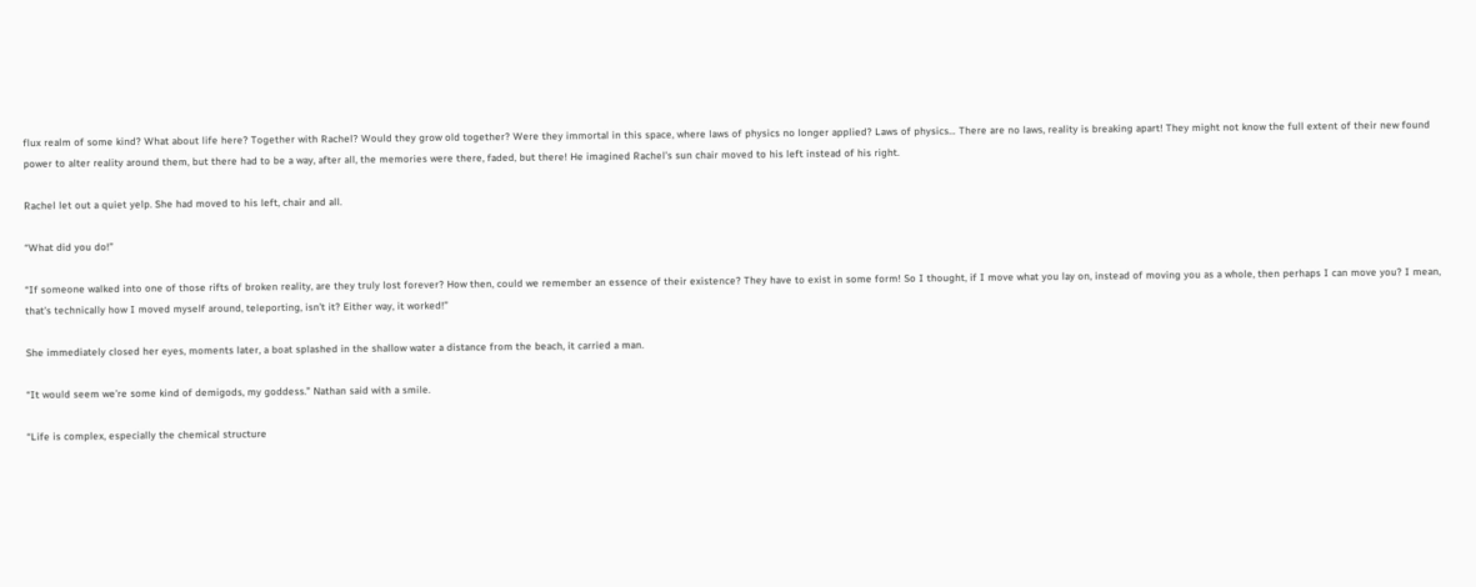flux realm of some kind? What about life here? Together with Rachel? Would they grow old together? Were they immortal in this space, where laws of physics no longer applied? Laws of physics… There are no laws, reality is breaking apart! They might not know the full extent of their new found power to alter reality around them, but there had to be a way, after all, the memories were there, faded, but there! He imagined Rachel’s sun chair moved to his left instead of his right.

Rachel let out a quiet yelp. She had moved to his left, chair and all.

“What did you do!”

“If someone walked into one of those rifts of broken reality, are they truly lost forever? How then, could we remember an essence of their existence? They have to exist in some form! So I thought, if I move what you lay on, instead of moving you as a whole, then perhaps I can move you? I mean, that’s technically how I moved myself around, teleporting, isn’t it? Either way, it worked!”

She immediately closed her eyes, moments later, a boat splashed in the shallow water a distance from the beach, it carried a man.

“It would seem we’re some kind of demigods, my goddess.” Nathan said with a smile.

“Life is complex, especially the chemical structure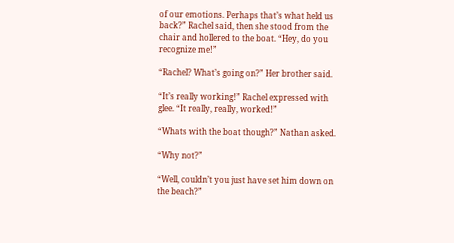of our emotions. Perhaps that’s what held us back?” Rachel said, then she stood from the chair and hollered to the boat. “Hey, do you recognize me!”

“Rachel? What’s going on?” Her brother said.

“It’s really working!” Rachel expressed with glee. “It really, really, worked!”

“Whats with the boat though?” Nathan asked.

“Why not?”

“Well, couldn’t you just have set him down on the beach?”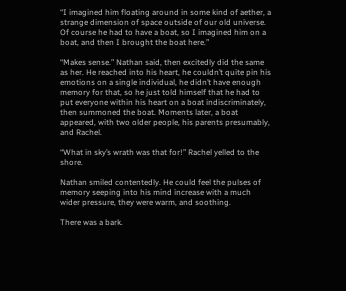“I imagined him floating around in some kind of aether, a strange dimension of space outside of our old universe. Of course he had to have a boat, so I imagined him on a boat, and then I brought the boat here.”

“Makes sense.” Nathan said, then excitedly did the same as her. He reached into his heart, he couldn’t quite pin his emotions on a single individual, he didn’t have enough memory for that, so he just told himself that he had to put everyone within his heart on a boat indiscriminately, then summoned the boat. Moments later, a boat appeared, with two older people, his parents presumably, and Rachel.

“What in sky’s wrath was that for!” Rachel yelled to the shore.

Nathan smiled contentedly. He could feel the pulses of memory seeping into his mind increase with a much wider pressure, they were warm, and soothing.

There was a bark.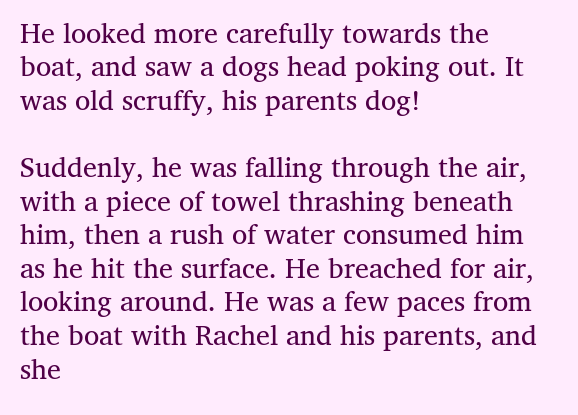He looked more carefully towards the boat, and saw a dogs head poking out. It was old scruffy, his parents dog!

Suddenly, he was falling through the air, with a piece of towel thrashing beneath him, then a rush of water consumed him as he hit the surface. He breached for air, looking around. He was a few paces from the boat with Rachel and his parents, and she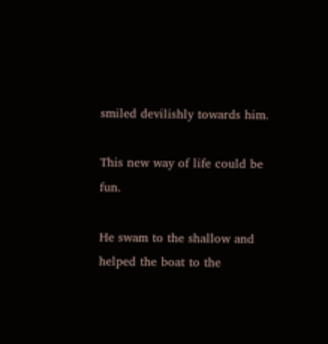smiled devilishly towards him.

This new way of life could be fun.

He swam to the shallow and helped the boat to the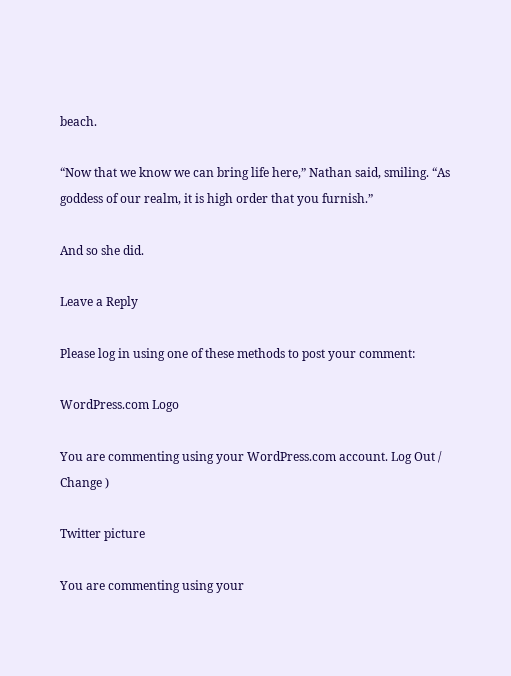beach.

“Now that we know we can bring life here,” Nathan said, smiling. “As goddess of our realm, it is high order that you furnish.”

And so she did.

Leave a Reply

Please log in using one of these methods to post your comment:

WordPress.com Logo

You are commenting using your WordPress.com account. Log Out / Change )

Twitter picture

You are commenting using your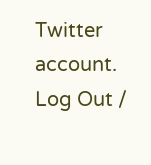Twitter account. Log Out /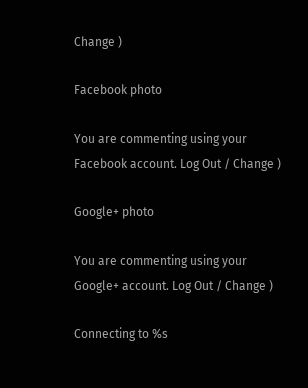Change )

Facebook photo

You are commenting using your Facebook account. Log Out / Change )

Google+ photo

You are commenting using your Google+ account. Log Out / Change )

Connecting to %s